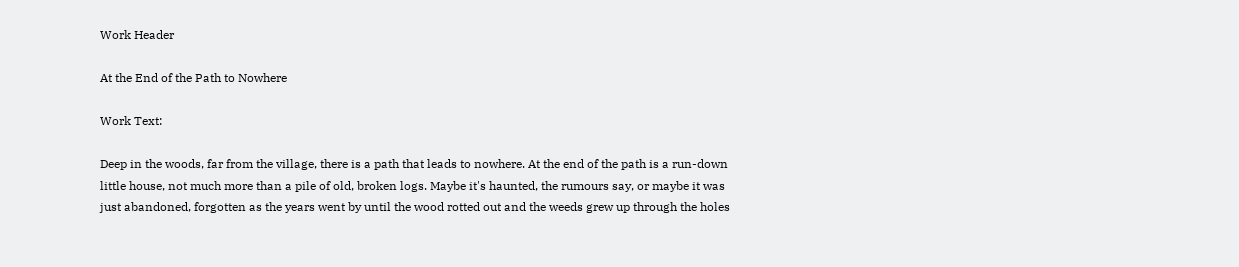Work Header

At the End of the Path to Nowhere

Work Text:

Deep in the woods, far from the village, there is a path that leads to nowhere. At the end of the path is a run-down little house, not much more than a pile of old, broken logs. Maybe it's haunted, the rumours say, or maybe it was just abandoned, forgotten as the years went by until the wood rotted out and the weeds grew up through the holes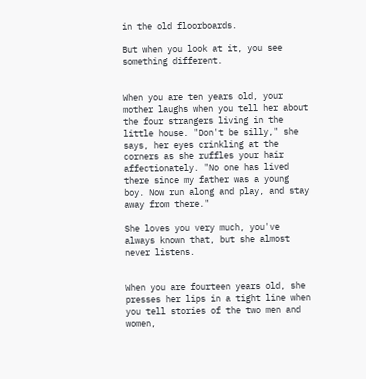in the old floorboards.

But when you look at it, you see something different.


When you are ten years old, your mother laughs when you tell her about the four strangers living in the little house. "Don't be silly," she says, her eyes crinkling at the corners as she ruffles your hair affectionately. "No one has lived there since my father was a young boy. Now run along and play, and stay away from there."

She loves you very much, you've always known that, but she almost never listens.


When you are fourteen years old, she presses her lips in a tight line when you tell stories of the two men and women,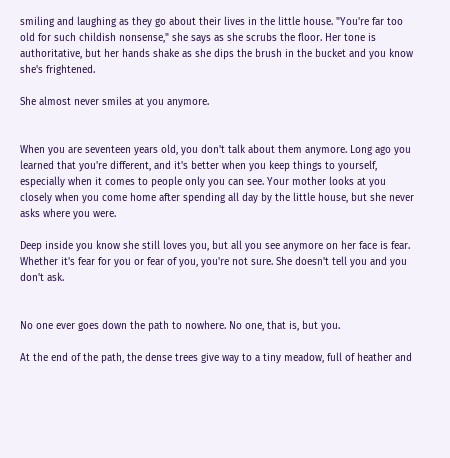smiling and laughing as they go about their lives in the little house. "You're far too old for such childish nonsense," she says as she scrubs the floor. Her tone is authoritative, but her hands shake as she dips the brush in the bucket and you know she's frightened.

She almost never smiles at you anymore.


When you are seventeen years old, you don't talk about them anymore. Long ago you learned that you're different, and it's better when you keep things to yourself, especially when it comes to people only you can see. Your mother looks at you closely when you come home after spending all day by the little house, but she never asks where you were.

Deep inside you know she still loves you, but all you see anymore on her face is fear. Whether it's fear for you or fear of you, you're not sure. She doesn't tell you and you don't ask.


No one ever goes down the path to nowhere. No one, that is, but you.

At the end of the path, the dense trees give way to a tiny meadow, full of heather and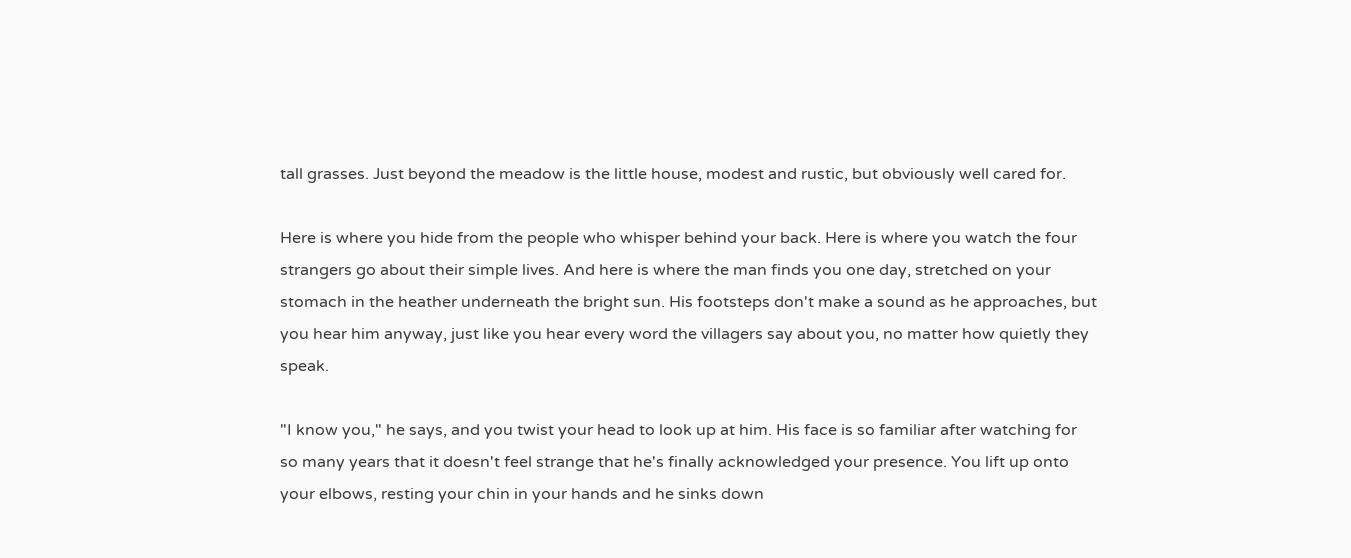tall grasses. Just beyond the meadow is the little house, modest and rustic, but obviously well cared for.

Here is where you hide from the people who whisper behind your back. Here is where you watch the four strangers go about their simple lives. And here is where the man finds you one day, stretched on your stomach in the heather underneath the bright sun. His footsteps don't make a sound as he approaches, but you hear him anyway, just like you hear every word the villagers say about you, no matter how quietly they speak.

"I know you," he says, and you twist your head to look up at him. His face is so familiar after watching for so many years that it doesn't feel strange that he's finally acknowledged your presence. You lift up onto your elbows, resting your chin in your hands and he sinks down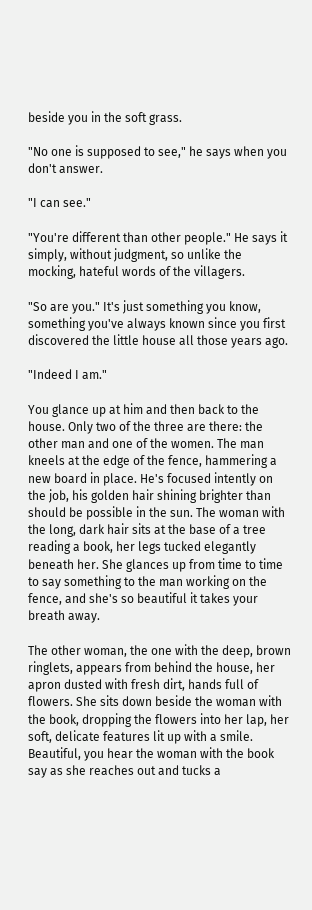beside you in the soft grass.

"No one is supposed to see," he says when you don't answer.

"I can see."

"You're different than other people." He says it simply, without judgment, so unlike the mocking, hateful words of the villagers.

"So are you." It's just something you know, something you've always known since you first discovered the little house all those years ago.

"Indeed I am."

You glance up at him and then back to the house. Only two of the three are there: the other man and one of the women. The man kneels at the edge of the fence, hammering a new board in place. He's focused intently on the job, his golden hair shining brighter than should be possible in the sun. The woman with the long, dark hair sits at the base of a tree reading a book, her legs tucked elegantly beneath her. She glances up from time to time to say something to the man working on the fence, and she's so beautiful it takes your breath away.

The other woman, the one with the deep, brown ringlets, appears from behind the house, her apron dusted with fresh dirt, hands full of flowers. She sits down beside the woman with the book, dropping the flowers into her lap, her soft, delicate features lit up with a smile. Beautiful, you hear the woman with the book say as she reaches out and tucks a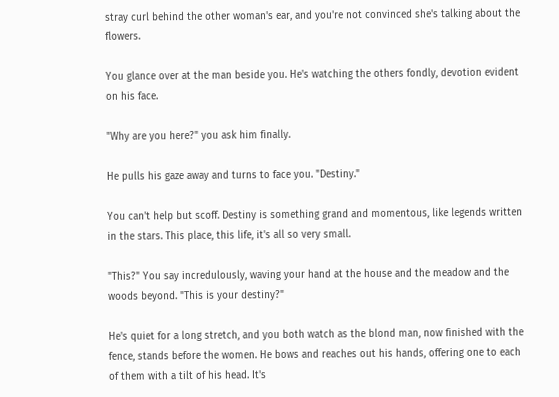stray curl behind the other woman's ear, and you're not convinced she's talking about the flowers.

You glance over at the man beside you. He's watching the others fondly, devotion evident on his face.

"Why are you here?" you ask him finally.

He pulls his gaze away and turns to face you. "Destiny."

You can't help but scoff. Destiny is something grand and momentous, like legends written in the stars. This place, this life, it's all so very small.

"This?" You say incredulously, waving your hand at the house and the meadow and the woods beyond. "This is your destiny?"

He's quiet for a long stretch, and you both watch as the blond man, now finished with the fence, stands before the women. He bows and reaches out his hands, offering one to each of them with a tilt of his head. It's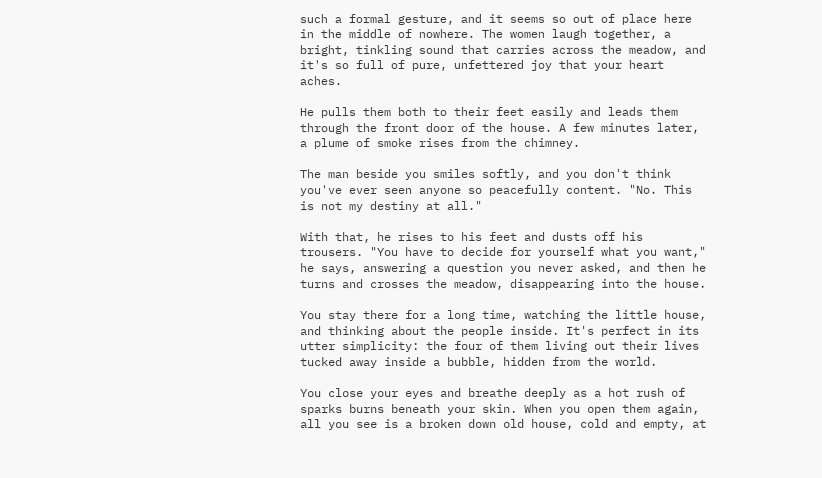such a formal gesture, and it seems so out of place here in the middle of nowhere. The women laugh together, a bright, tinkling sound that carries across the meadow, and it's so full of pure, unfettered joy that your heart aches.

He pulls them both to their feet easily and leads them through the front door of the house. A few minutes later, a plume of smoke rises from the chimney.

The man beside you smiles softly, and you don't think you've ever seen anyone so peacefully content. "No. This is not my destiny at all."

With that, he rises to his feet and dusts off his trousers. "You have to decide for yourself what you want," he says, answering a question you never asked, and then he turns and crosses the meadow, disappearing into the house.

You stay there for a long time, watching the little house, and thinking about the people inside. It's perfect in its utter simplicity: the four of them living out their lives tucked away inside a bubble, hidden from the world.

You close your eyes and breathe deeply as a hot rush of sparks burns beneath your skin. When you open them again, all you see is a broken down old house, cold and empty, at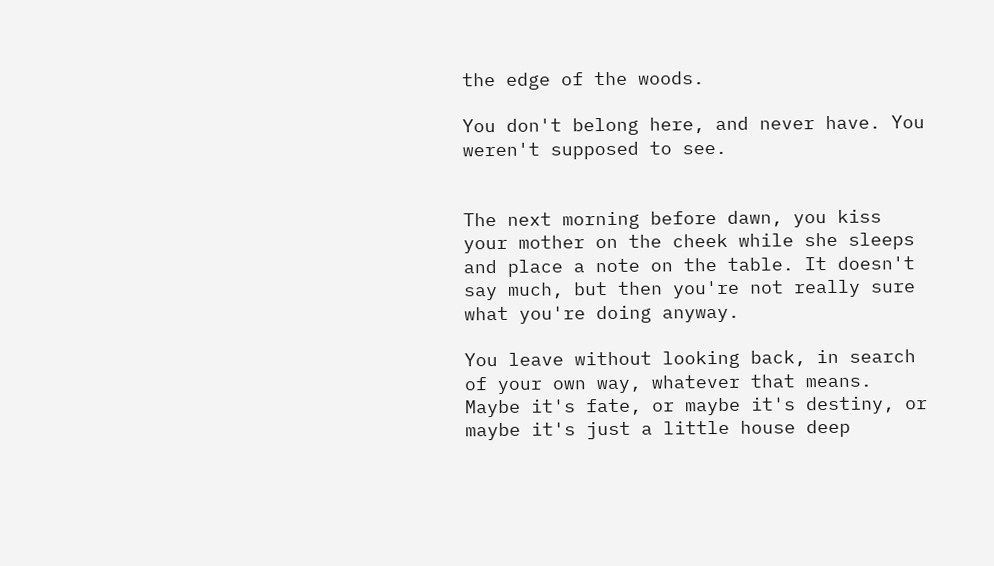the edge of the woods.

You don't belong here, and never have. You weren't supposed to see.


The next morning before dawn, you kiss your mother on the cheek while she sleeps and place a note on the table. It doesn't say much, but then you're not really sure what you're doing anyway.

You leave without looking back, in search of your own way, whatever that means. Maybe it's fate, or maybe it's destiny, or maybe it's just a little house deep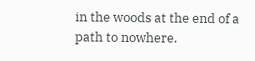in the woods at the end of a path to nowhere.